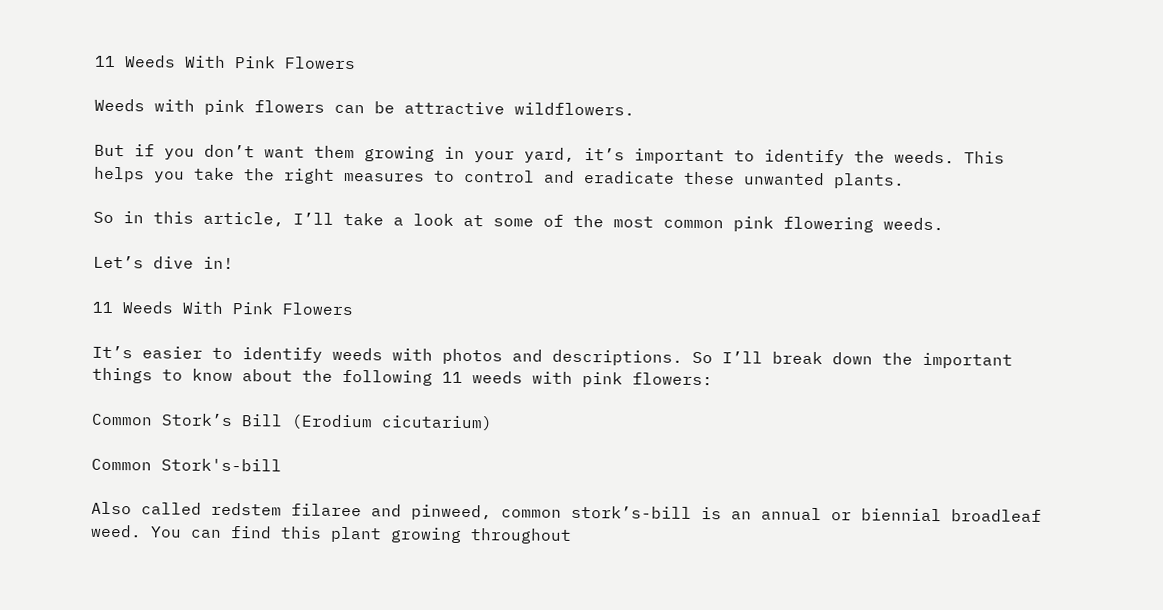11 Weeds With Pink Flowers

Weeds with pink flowers can be attractive wildflowers.

But if you don’t want them growing in your yard, it’s important to identify the weeds. This helps you take the right measures to control and eradicate these unwanted plants.

So in this article, I’ll take a look at some of the most common pink flowering weeds.

Let’s dive in!

11 Weeds With Pink Flowers

It’s easier to identify weeds with photos and descriptions. So I’ll break down the important things to know about the following 11 weeds with pink flowers:

Common Stork’s Bill (Erodium cicutarium)

Common Stork's-bill

Also called redstem filaree and pinweed, common stork’s-bill is an annual or biennial broadleaf weed. You can find this plant growing throughout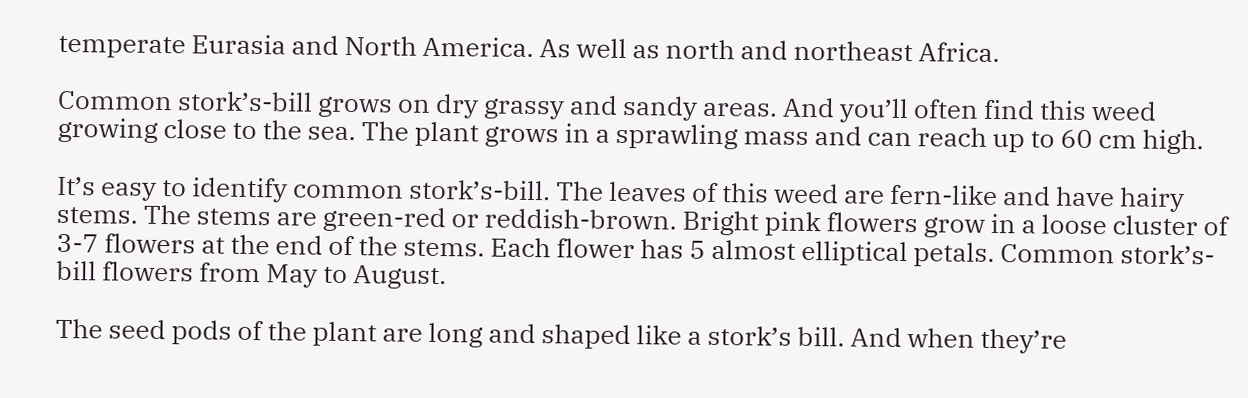temperate Eurasia and North America. As well as north and northeast Africa.

Common stork’s-bill grows on dry grassy and sandy areas. And you’ll often find this weed growing close to the sea. The plant grows in a sprawling mass and can reach up to 60 cm high.

It’s easy to identify common stork’s-bill. The leaves of this weed are fern-like and have hairy stems. The stems are green-red or reddish-brown. Bright pink flowers grow in a loose cluster of 3-7 flowers at the end of the stems. Each flower has 5 almost elliptical petals. Common stork’s-bill flowers from May to August.

The seed pods of the plant are long and shaped like a stork’s bill. And when they’re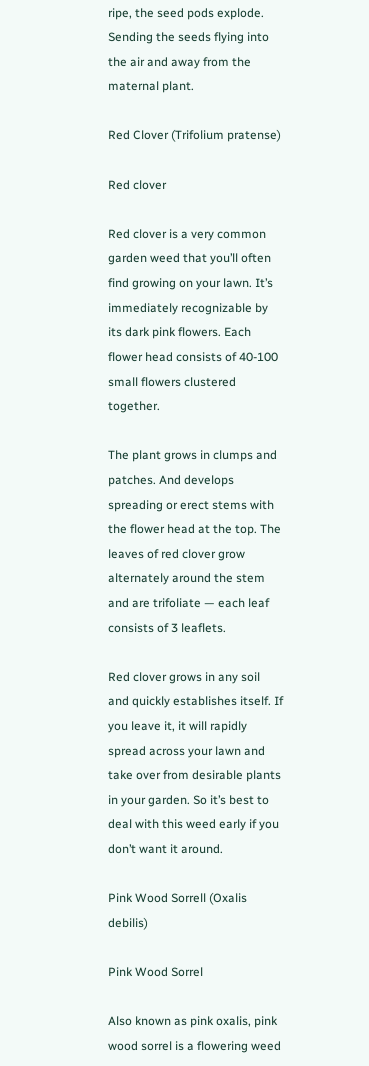ripe, the seed pods explode. Sending the seeds flying into the air and away from the maternal plant.

Red Clover (Trifolium pratense)

Red clover

Red clover is a very common garden weed that you’ll often find growing on your lawn. It’s immediately recognizable by its dark pink flowers. Each flower head consists of 40-100 small flowers clustered together.

The plant grows in clumps and patches. And develops spreading or erect stems with the flower head at the top. The leaves of red clover grow alternately around the stem and are trifoliate — each leaf consists of 3 leaflets.

Red clover grows in any soil and quickly establishes itself. If you leave it, it will rapidly spread across your lawn and take over from desirable plants in your garden. So it’s best to deal with this weed early if you don’t want it around.

Pink Wood Sorrell (Oxalis debilis)

Pink Wood Sorrel

Also known as pink oxalis, pink wood sorrel is a flowering weed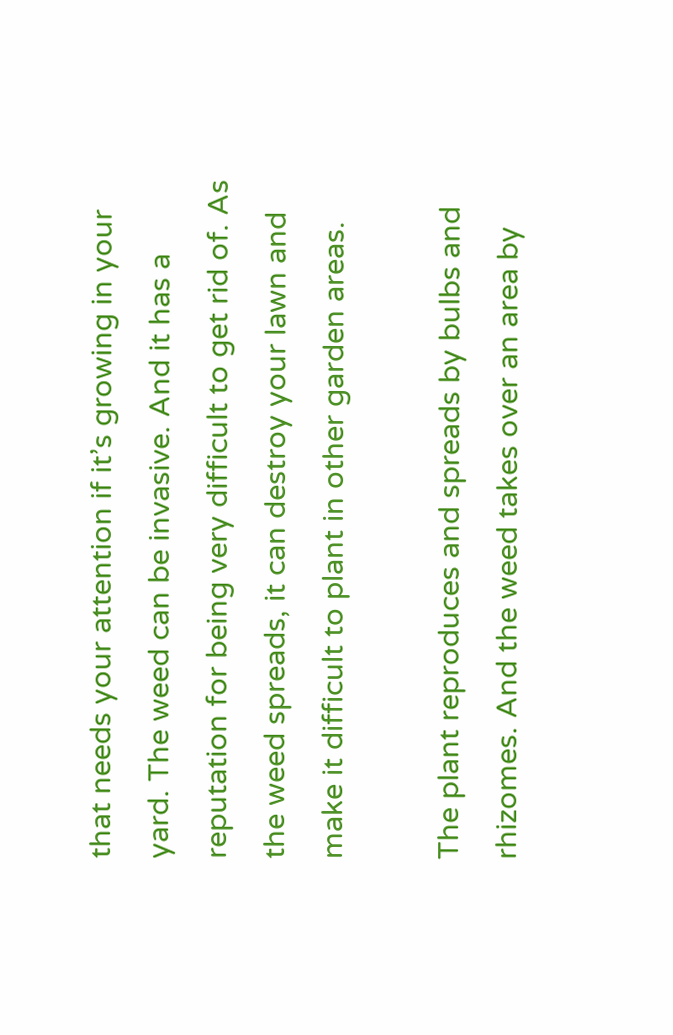that needs your attention if it’s growing in your yard. The weed can be invasive. And it has a reputation for being very difficult to get rid of. As the weed spreads, it can destroy your lawn and make it difficult to plant in other garden areas.

The plant reproduces and spreads by bulbs and rhizomes. And the weed takes over an area by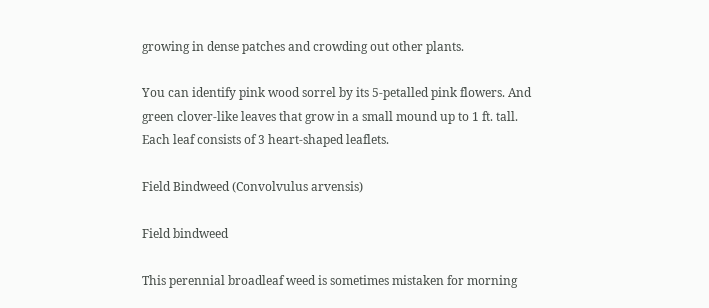growing in dense patches and crowding out other plants.

You can identify pink wood sorrel by its 5-petalled pink flowers. And green clover-like leaves that grow in a small mound up to 1 ft. tall. Each leaf consists of 3 heart-shaped leaflets.

Field Bindweed (Convolvulus arvensis)

Field bindweed

This perennial broadleaf weed is sometimes mistaken for morning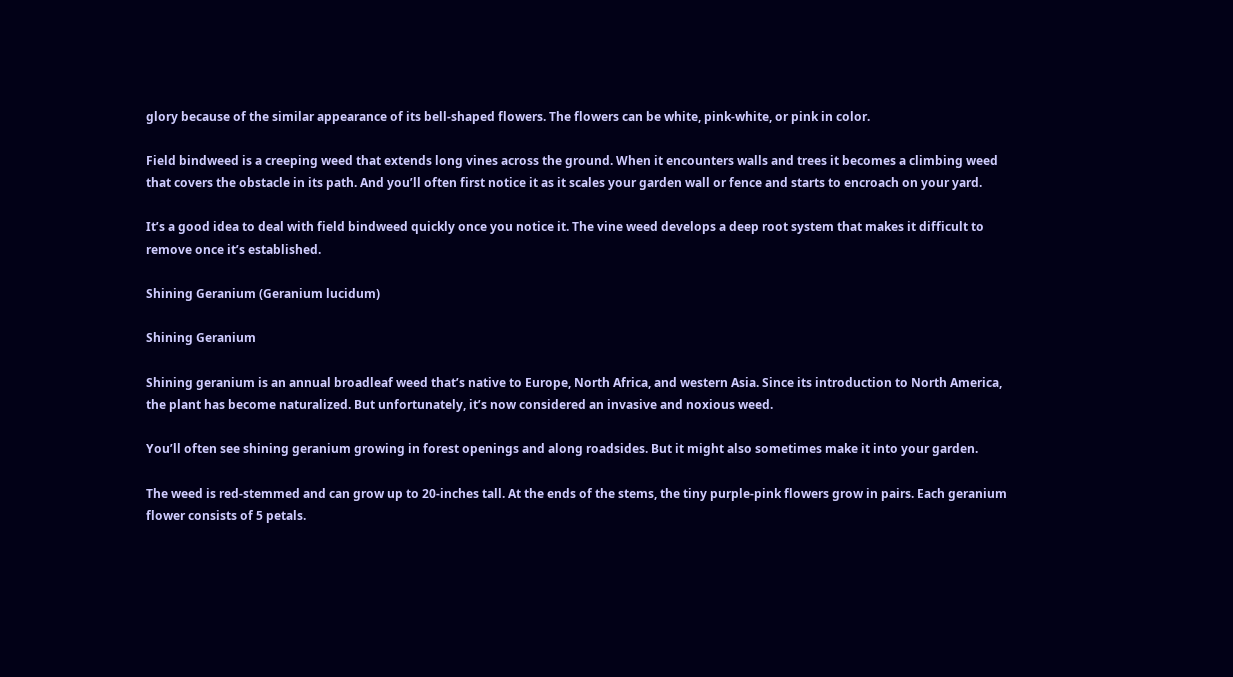glory because of the similar appearance of its bell-shaped flowers. The flowers can be white, pink-white, or pink in color.

Field bindweed is a creeping weed that extends long vines across the ground. When it encounters walls and trees it becomes a climbing weed that covers the obstacle in its path. And you’ll often first notice it as it scales your garden wall or fence and starts to encroach on your yard.

It’s a good idea to deal with field bindweed quickly once you notice it. The vine weed develops a deep root system that makes it difficult to remove once it’s established.

Shining Geranium (Geranium lucidum)

Shining Geranium

Shining geranium is an annual broadleaf weed that’s native to Europe, North Africa, and western Asia. Since its introduction to North America, the plant has become naturalized. But unfortunately, it’s now considered an invasive and noxious weed.

You’ll often see shining geranium growing in forest openings and along roadsides. But it might also sometimes make it into your garden.

The weed is red-stemmed and can grow up to 20-inches tall. At the ends of the stems, the tiny purple-pink flowers grow in pairs. Each geranium flower consists of 5 petals.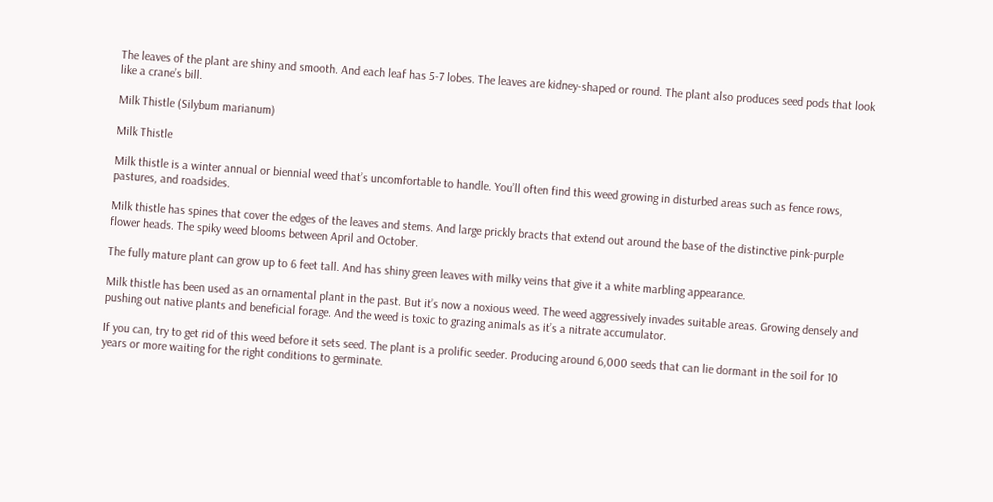The leaves of the plant are shiny and smooth. And each leaf has 5-7 lobes. The leaves are kidney-shaped or round. The plant also produces seed pods that look like a crane’s bill.

Milk Thistle (Silybum marianum)

Milk Thistle

Milk thistle is a winter annual or biennial weed that’s uncomfortable to handle. You’ll often find this weed growing in disturbed areas such as fence rows, pastures, and roadsides.

Milk thistle has spines that cover the edges of the leaves and stems. And large prickly bracts that extend out around the base of the distinctive pink-purple flower heads. The spiky weed blooms between April and October.

The fully mature plant can grow up to 6 feet tall. And has shiny green leaves with milky veins that give it a white marbling appearance.

Milk thistle has been used as an ornamental plant in the past. But it’s now a noxious weed. The weed aggressively invades suitable areas. Growing densely and pushing out native plants and beneficial forage. And the weed is toxic to grazing animals as it’s a nitrate accumulator.

If you can, try to get rid of this weed before it sets seed. The plant is a prolific seeder. Producing around 6,000 seeds that can lie dormant in the soil for 10 years or more waiting for the right conditions to germinate.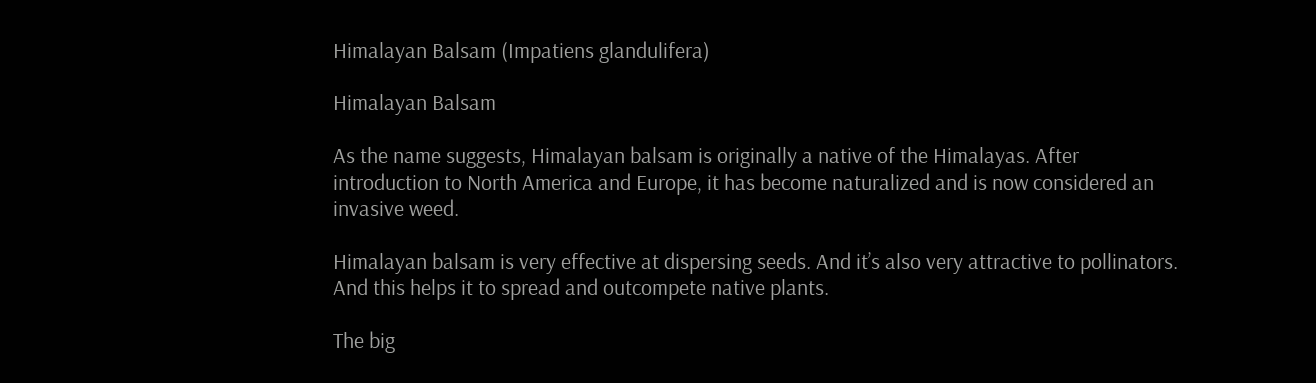Himalayan Balsam (Impatiens glandulifera)

Himalayan Balsam

As the name suggests, Himalayan balsam is originally a native of the Himalayas. After introduction to North America and Europe, it has become naturalized and is now considered an invasive weed.

Himalayan balsam is very effective at dispersing seeds. And it’s also very attractive to pollinators. And this helps it to spread and outcompete native plants.

The big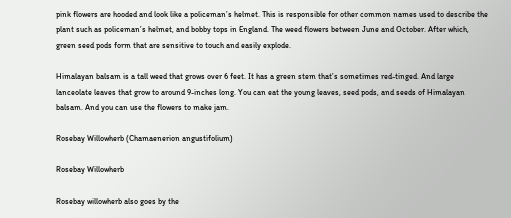pink flowers are hooded and look like a policeman’s helmet. This is responsible for other common names used to describe the plant such as policeman’s helmet, and bobby tops in England. The weed flowers between June and October. After which, green seed pods form that are sensitive to touch and easily explode.

Himalayan balsam is a tall weed that grows over 6 feet. It has a green stem that’s sometimes red-tinged. And large lanceolate leaves that grow to around 9-inches long. You can eat the young leaves, seed pods, and seeds of Himalayan balsam. And you can use the flowers to make jam.

Rosebay Willowherb (Chamaenerion angustifolium)

Rosebay Willowherb

Rosebay willowherb also goes by the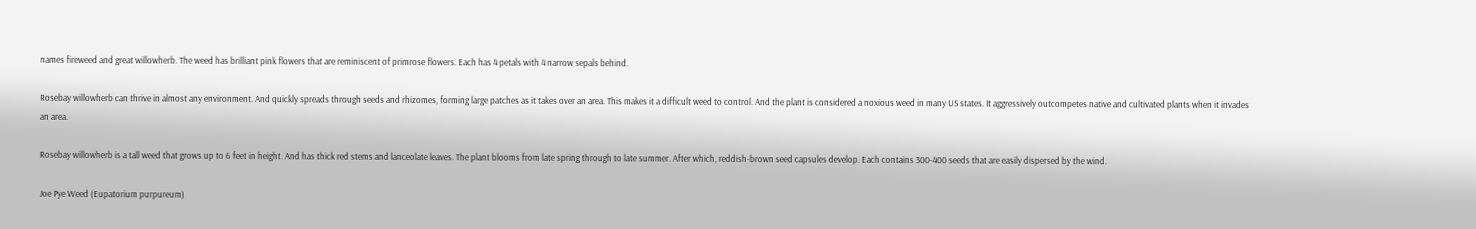names fireweed and great willowherb. The weed has brilliant pink flowers that are reminiscent of primrose flowers. Each has 4 petals with 4 narrow sepals behind.

Rosebay willowherb can thrive in almost any environment. And quickly spreads through seeds and rhizomes, forming large patches as it takes over an area. This makes it a difficult weed to control. And the plant is considered a noxious weed in many US states. It aggressively outcompetes native and cultivated plants when it invades an area.

Rosebay willowherb is a tall weed that grows up to 6 feet in height. And has thick red stems and lanceolate leaves. The plant blooms from late spring through to late summer. After which, reddish-brown seed capsules develop. Each contains 300-400 seeds that are easily dispersed by the wind.

Joe Pye Weed (Eupatorium purpureum)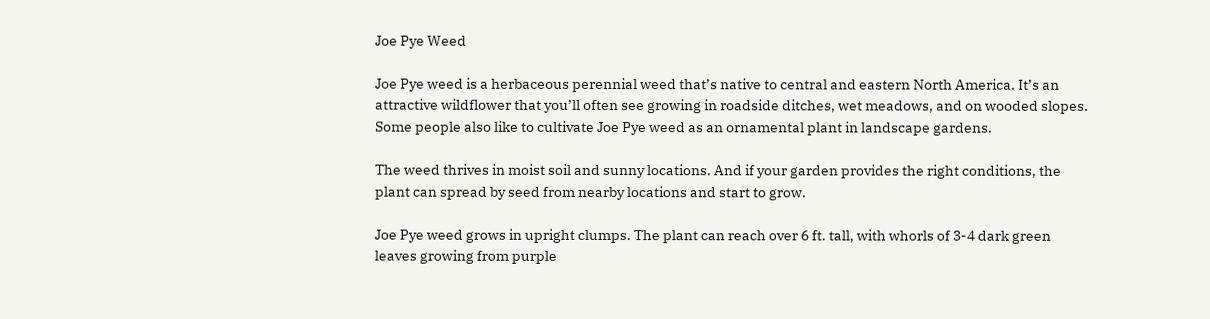Joe Pye Weed

Joe Pye weed is a herbaceous perennial weed that’s native to central and eastern North America. It’s an attractive wildflower that you’ll often see growing in roadside ditches, wet meadows, and on wooded slopes. Some people also like to cultivate Joe Pye weed as an ornamental plant in landscape gardens.

The weed thrives in moist soil and sunny locations. And if your garden provides the right conditions, the plant can spread by seed from nearby locations and start to grow.

Joe Pye weed grows in upright clumps. The plant can reach over 6 ft. tall, with whorls of 3-4 dark green leaves growing from purple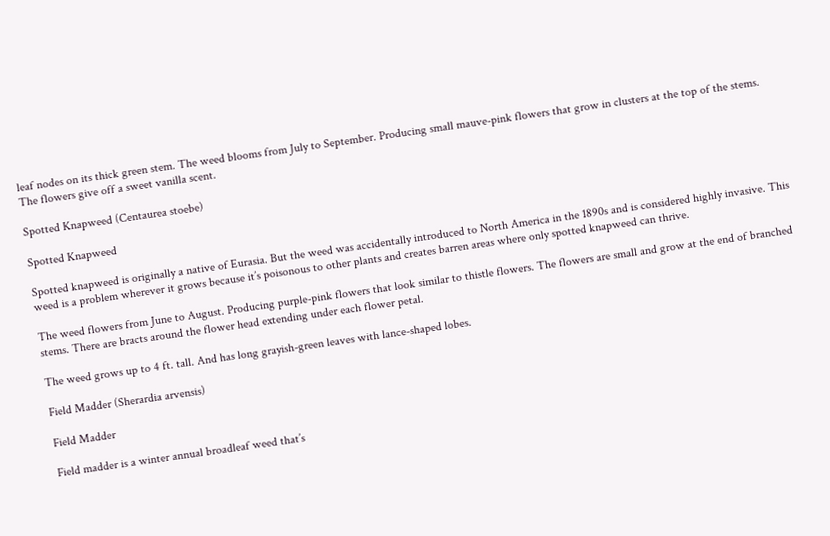leaf nodes on its thick green stem. The weed blooms from July to September. Producing small mauve-pink flowers that grow in clusters at the top of the stems. The flowers give off a sweet vanilla scent.

Spotted Knapweed (Centaurea stoebe)

Spotted Knapweed

Spotted knapweed is originally a native of Eurasia. But the weed was accidentally introduced to North America in the 1890s and is considered highly invasive. This weed is a problem wherever it grows because it’s poisonous to other plants and creates barren areas where only spotted knapweed can thrive.

The weed flowers from June to August. Producing purple-pink flowers that look similar to thistle flowers. The flowers are small and grow at the end of branched stems. There are bracts around the flower head extending under each flower petal.

The weed grows up to 4 ft. tall. And has long grayish-green leaves with lance-shaped lobes.

Field Madder (Sherardia arvensis)

Field Madder

Field madder is a winter annual broadleaf weed that’s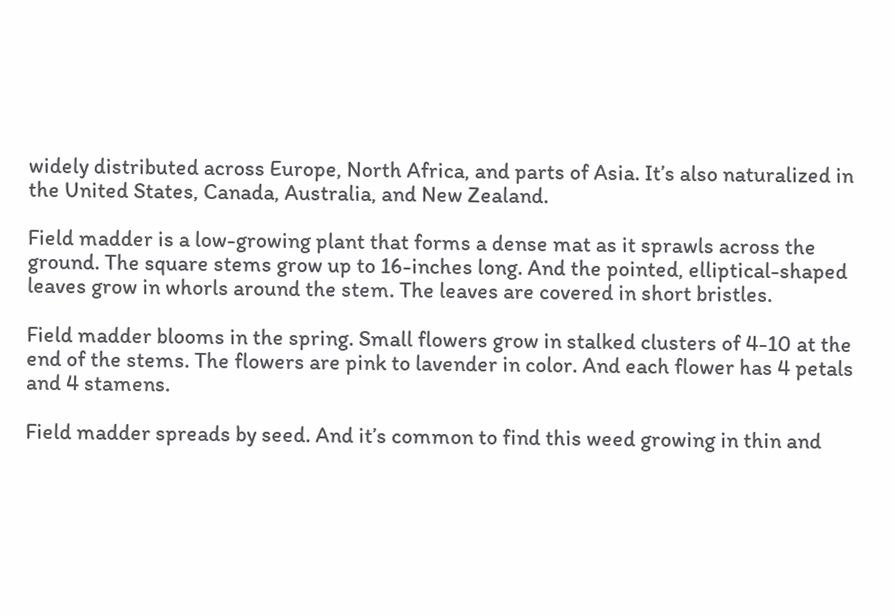widely distributed across Europe, North Africa, and parts of Asia. It’s also naturalized in the United States, Canada, Australia, and New Zealand.

Field madder is a low-growing plant that forms a dense mat as it sprawls across the ground. The square stems grow up to 16-inches long. And the pointed, elliptical-shaped leaves grow in whorls around the stem. The leaves are covered in short bristles.

Field madder blooms in the spring. Small flowers grow in stalked clusters of 4-10 at the end of the stems. The flowers are pink to lavender in color. And each flower has 4 petals and 4 stamens.

Field madder spreads by seed. And it’s common to find this weed growing in thin and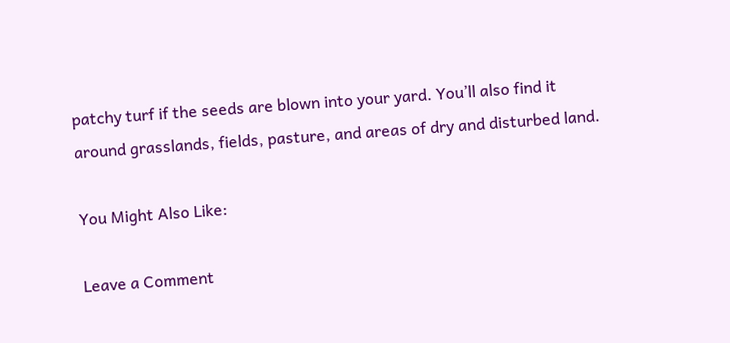patchy turf if the seeds are blown into your yard. You’ll also find it around grasslands, fields, pasture, and areas of dry and disturbed land.

You Might Also Like:

Leave a Comment